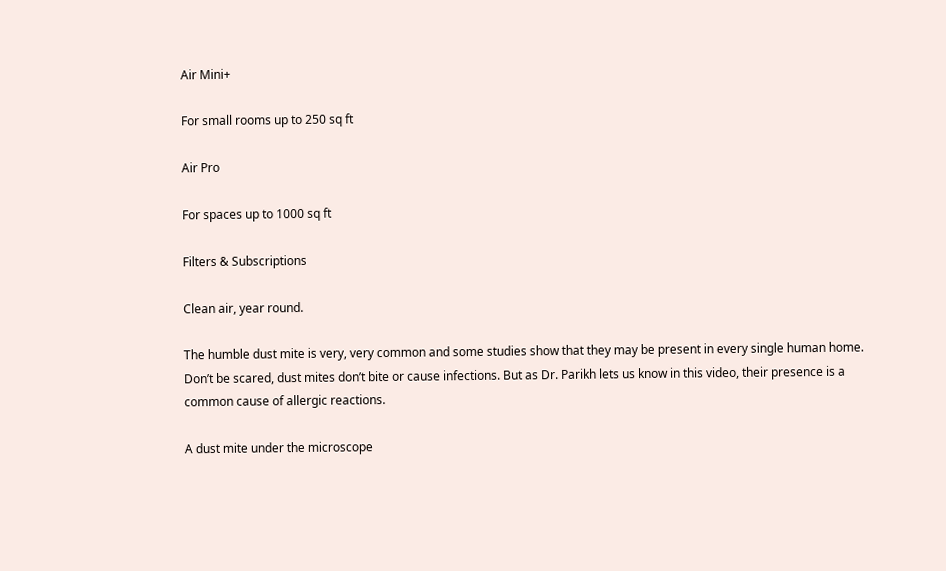Air Mini+

For small rooms up to 250 sq ft

Air Pro

For spaces up to 1000 sq ft

Filters & Subscriptions

Clean air, year round.

The humble dust mite is very, very common and some studies show that they may be present in every single human home. Don’t be scared, dust mites don’t bite or cause infections. But as Dr. Parikh lets us know in this video, their presence is a common cause of allergic reactions.

A dust mite under the microscope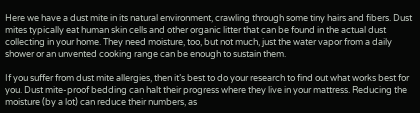Here we have a dust mite in its natural environment, crawling through some tiny hairs and fibers. Dust mites typically eat human skin cells and other organic litter that can be found in the actual dust collecting in your home. They need moisture, too, but not much, just the water vapor from a daily shower or an unvented cooking range can be enough to sustain them.

If you suffer from dust mite allergies, then it’s best to do your research to find out what works best for you. Dust mite-proof bedding can halt their progress where they live in your mattress. Reducing the moisture (by a lot) can reduce their numbers, as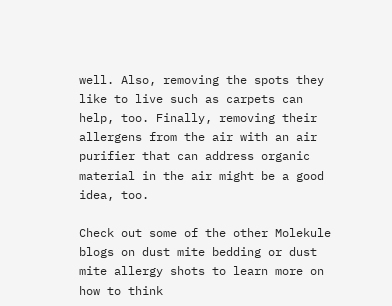well. Also, removing the spots they like to live such as carpets can help, too. Finally, removing their allergens from the air with an air purifier that can address organic material in the air might be a good idea, too.

Check out some of the other Molekule blogs on dust mite bedding or dust mite allergy shots to learn more on how to think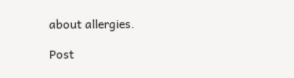about allergies.

Post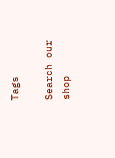Tags

Search our shop